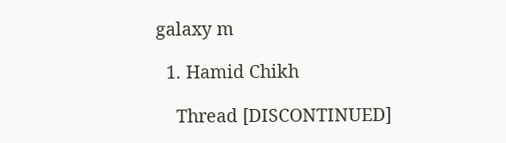galaxy m

  1. Hamid Chikh

    Thread [DISCONTINUED]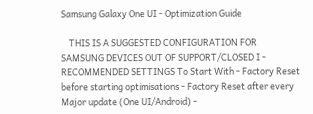Samsung Galaxy One UI - Optimization Guide

    THIS IS A SUGGESTED CONFIGURATION FOR SAMSUNG DEVICES OUT OF SUPPORT/CLOSED I - RECOMMENDED SETTINGS To Start With - Factory Reset before starting optimisations - Factory Reset after every Major update (One UI/Android) -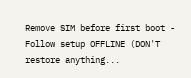Remove SIM before first boot - Follow setup OFFLINE (DON'T restore anything...